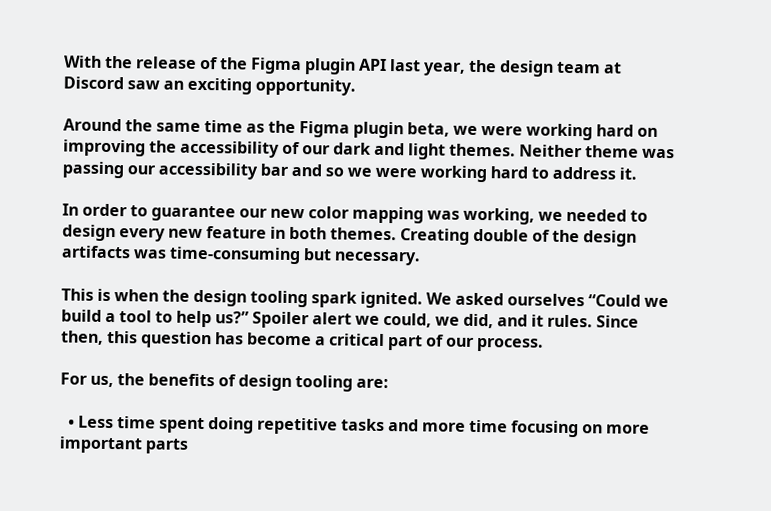With the release of the Figma plugin API last year, the design team at Discord saw an exciting opportunity.

Around the same time as the Figma plugin beta, we were working hard on improving the accessibility of our dark and light themes. Neither theme was passing our accessibility bar and so we were working hard to address it.

In order to guarantee our new color mapping was working, we needed to design every new feature in both themes. Creating double of the design artifacts was time-consuming but necessary.

This is when the design tooling spark ignited. We asked ourselves “Could we build a tool to help us?” Spoiler alert we could, we did, and it rules. Since then, this question has become a critical part of our process.

For us, the benefits of design tooling are:

  • Less time spent doing repetitive tasks and more time focusing on more important parts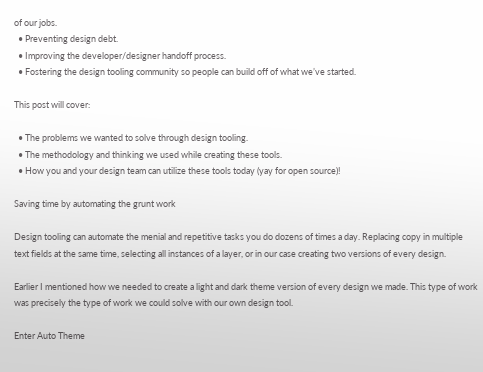of our jobs.
  • Preventing design debt.
  • Improving the developer/designer handoff process.
  • Fostering the design tooling community so people can build off of what we’ve started.

This post will cover:

  • The problems we wanted to solve through design tooling.
  • The methodology and thinking we used while creating these tools.
  • How you and your design team can utilize these tools today (yay for open source)!

Saving time by automating the grunt work

Design tooling can automate the menial and repetitive tasks you do dozens of times a day. Replacing copy in multiple text fields at the same time, selecting all instances of a layer, or in our case creating two versions of every design.

Earlier I mentioned how we needed to create a light and dark theme version of every design we made. This type of work was precisely the type of work we could solve with our own design tool.

Enter Auto Theme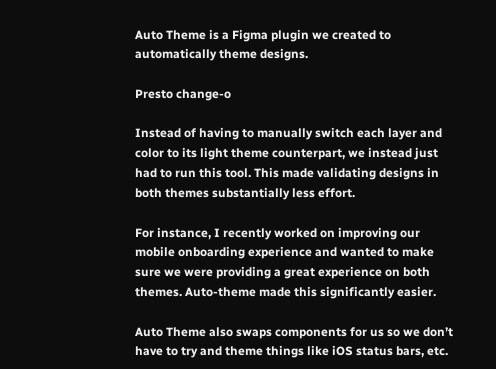Auto Theme is a Figma plugin we created to automatically theme designs.

Presto change-o

Instead of having to manually switch each layer and color to its light theme counterpart, we instead just had to run this tool. This made validating designs in both themes substantially less effort.

For instance, I recently worked on improving our mobile onboarding experience and wanted to make sure we were providing a great experience on both themes. Auto-theme made this significantly easier.

Auto Theme also swaps components for us so we don’t have to try and theme things like iOS status bars, etc.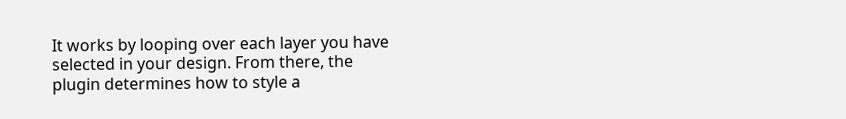It works by looping over each layer you have selected in your design. From there, the plugin determines how to style a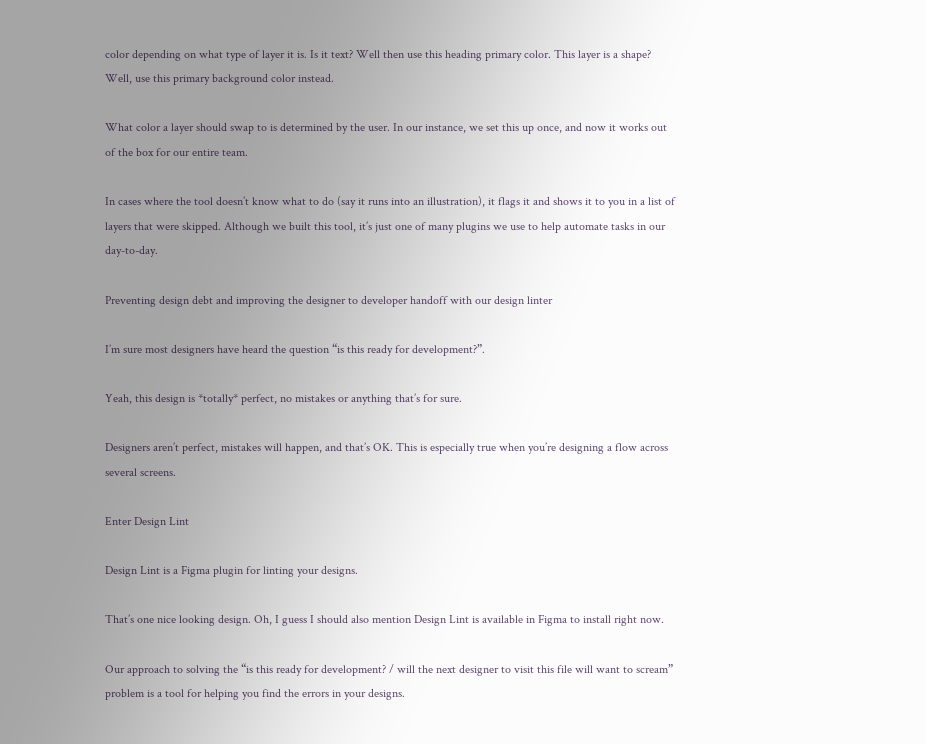color depending on what type of layer it is. Is it text? Well then use this heading primary color. This layer is a shape? Well, use this primary background color instead.

What color a layer should swap to is determined by the user. In our instance, we set this up once, and now it works out of the box for our entire team.

In cases where the tool doesn’t know what to do (say it runs into an illustration), it flags it and shows it to you in a list of layers that were skipped. Although we built this tool, it’s just one of many plugins we use to help automate tasks in our day-to-day.

Preventing design debt and improving the designer to developer handoff with our design linter

I’m sure most designers have heard the question “is this ready for development?”.

Yeah, this design is *totally* perfect, no mistakes or anything that’s for sure.

Designers aren’t perfect, mistakes will happen, and that’s OK. This is especially true when you’re designing a flow across several screens.

Enter Design Lint

Design Lint is a Figma plugin for linting your designs.

That’s one nice looking design. Oh, I guess I should also mention Design Lint is available in Figma to install right now.

Our approach to solving the “is this ready for development? / will the next designer to visit this file will want to scream” problem is a tool for helping you find the errors in your designs.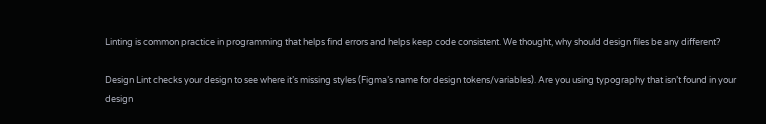Linting is common practice in programming that helps find errors and helps keep code consistent. We thought, why should design files be any different?

Design Lint checks your design to see where it’s missing styles (Figma’s name for design tokens/variables). Are you using typography that isn’t found in your design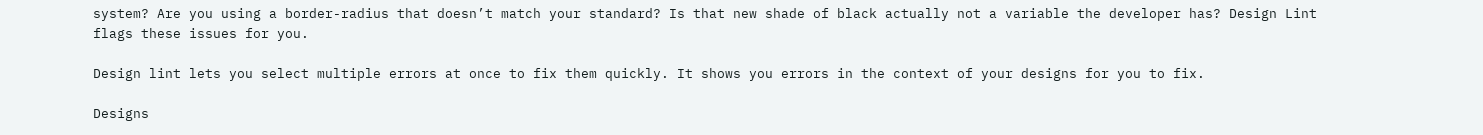system? Are you using a border-radius that doesn’t match your standard? Is that new shade of black actually not a variable the developer has? Design Lint flags these issues for you.

Design lint lets you select multiple errors at once to fix them quickly. It shows you errors in the context of your designs for you to fix.

Designs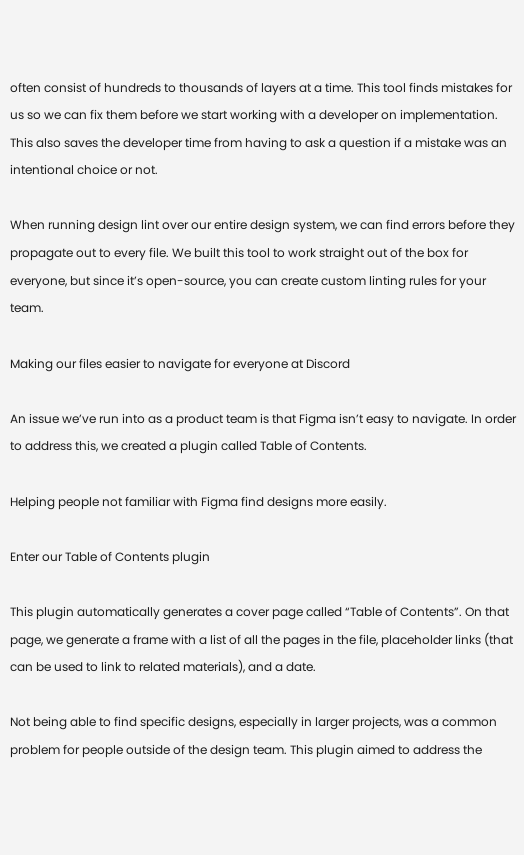often consist of hundreds to thousands of layers at a time. This tool finds mistakes for us so we can fix them before we start working with a developer on implementation. This also saves the developer time from having to ask a question if a mistake was an intentional choice or not.

When running design lint over our entire design system, we can find errors before they propagate out to every file. We built this tool to work straight out of the box for everyone, but since it’s open-source, you can create custom linting rules for your team.

Making our files easier to navigate for everyone at Discord

An issue we’ve run into as a product team is that Figma isn’t easy to navigate. In order to address this, we created a plugin called Table of Contents.

Helping people not familiar with Figma find designs more easily.

Enter our Table of Contents plugin

This plugin automatically generates a cover page called “Table of Contents”. On that page, we generate a frame with a list of all the pages in the file, placeholder links (that can be used to link to related materials), and a date.

Not being able to find specific designs, especially in larger projects, was a common problem for people outside of the design team. This plugin aimed to address the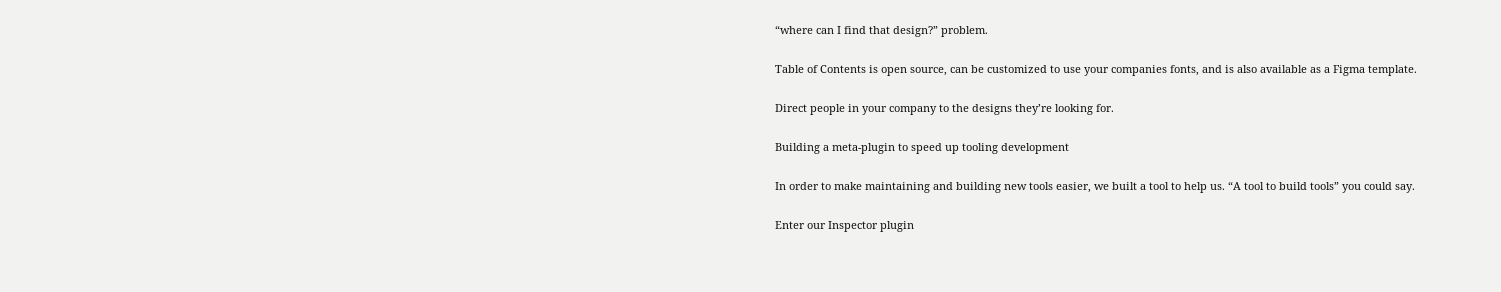“where can I find that design?” problem.

Table of Contents is open source, can be customized to use your companies fonts, and is also available as a Figma template.

Direct people in your company to the designs they’re looking for.

Building a meta-plugin to speed up tooling development

In order to make maintaining and building new tools easier, we built a tool to help us. “A tool to build tools” you could say.

Enter our Inspector plugin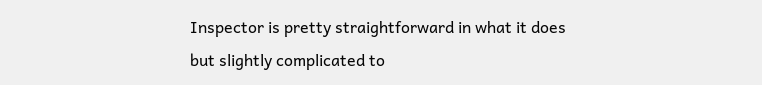Inspector is pretty straightforward in what it does but slightly complicated to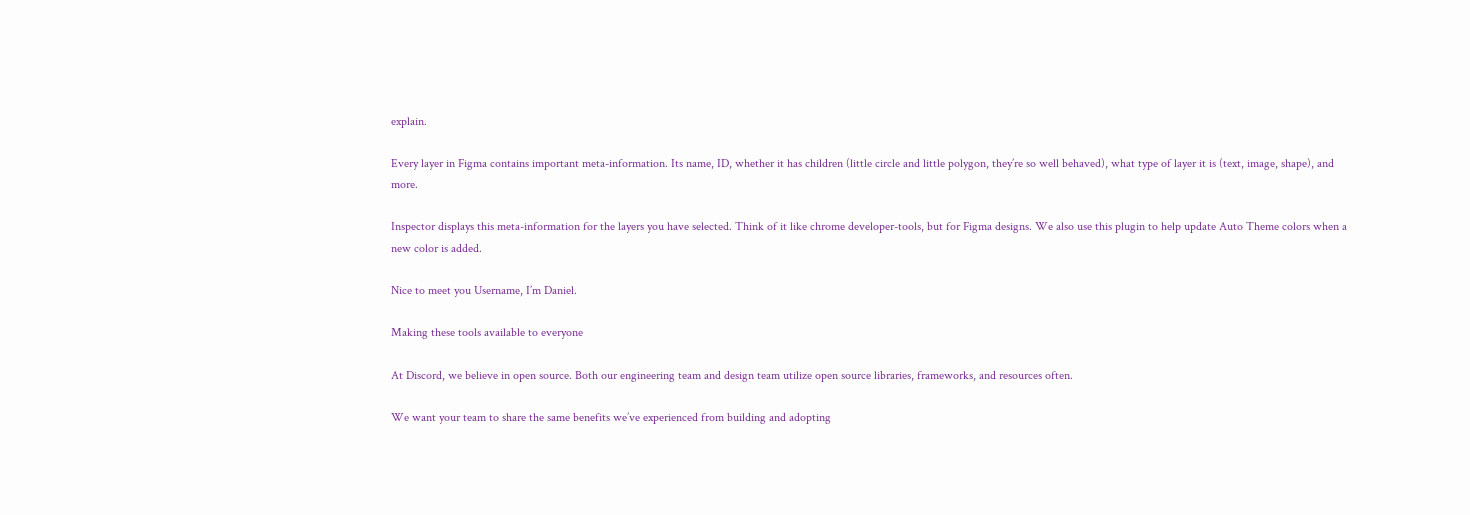explain.

Every layer in Figma contains important meta-information. Its name, ID, whether it has children (little circle and little polygon, they’re so well behaved), what type of layer it is (text, image, shape), and more.

Inspector displays this meta-information for the layers you have selected. Think of it like chrome developer-tools, but for Figma designs. We also use this plugin to help update Auto Theme colors when a new color is added.

Nice to meet you Username, I’m Daniel.

Making these tools available to everyone

At Discord, we believe in open source. Both our engineering team and design team utilize open source libraries, frameworks, and resources often.

We want your team to share the same benefits we’ve experienced from building and adopting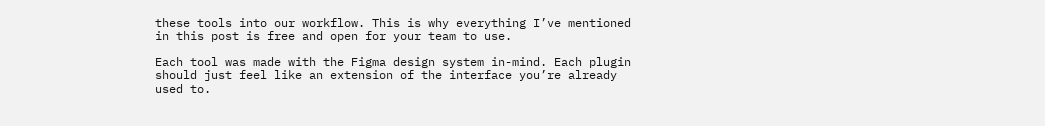these tools into our workflow. This is why everything I’ve mentioned in this post is free and open for your team to use.

Each tool was made with the Figma design system in-mind. Each plugin should just feel like an extension of the interface you’re already used to.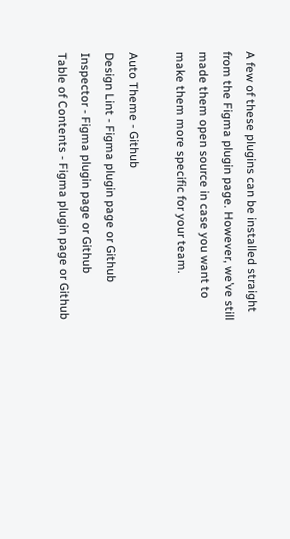A few of these plugins can be installed straight from the Figma plugin page. However, we’ve still made them open source in case you want to make them more specific for your team.

Auto Theme - Github
Design Lint - Figma plugin page or Github
Inspector - Figma plugin page or Github
Table of Contents - Figma plugin page or Github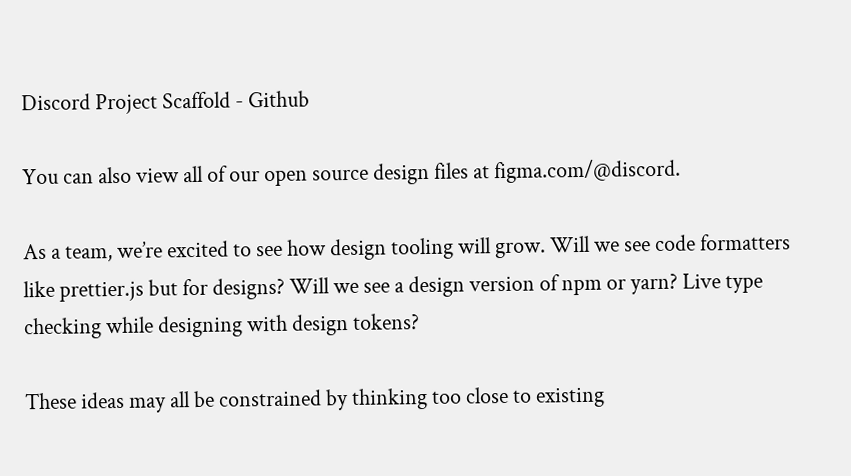Discord Project Scaffold - Github

You can also view all of our open source design files at figma.com/@discord.

As a team, we’re excited to see how design tooling will grow. Will we see code formatters like prettier.js but for designs? Will we see a design version of npm or yarn? Live type checking while designing with design tokens?

These ideas may all be constrained by thinking too close to existing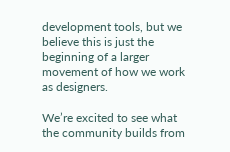development tools, but we believe this is just the beginning of a larger movement of how we work as designers.

We’re excited to see what the community builds from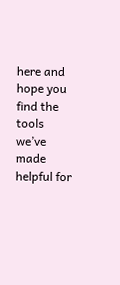here and hope you find the tools we’ve made helpful for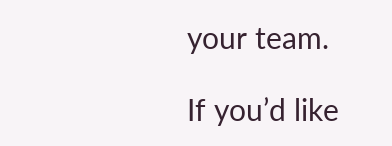your team.

If you’d like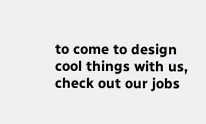to come to design cool things with us, check out our jobs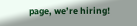page, we’re hiring!